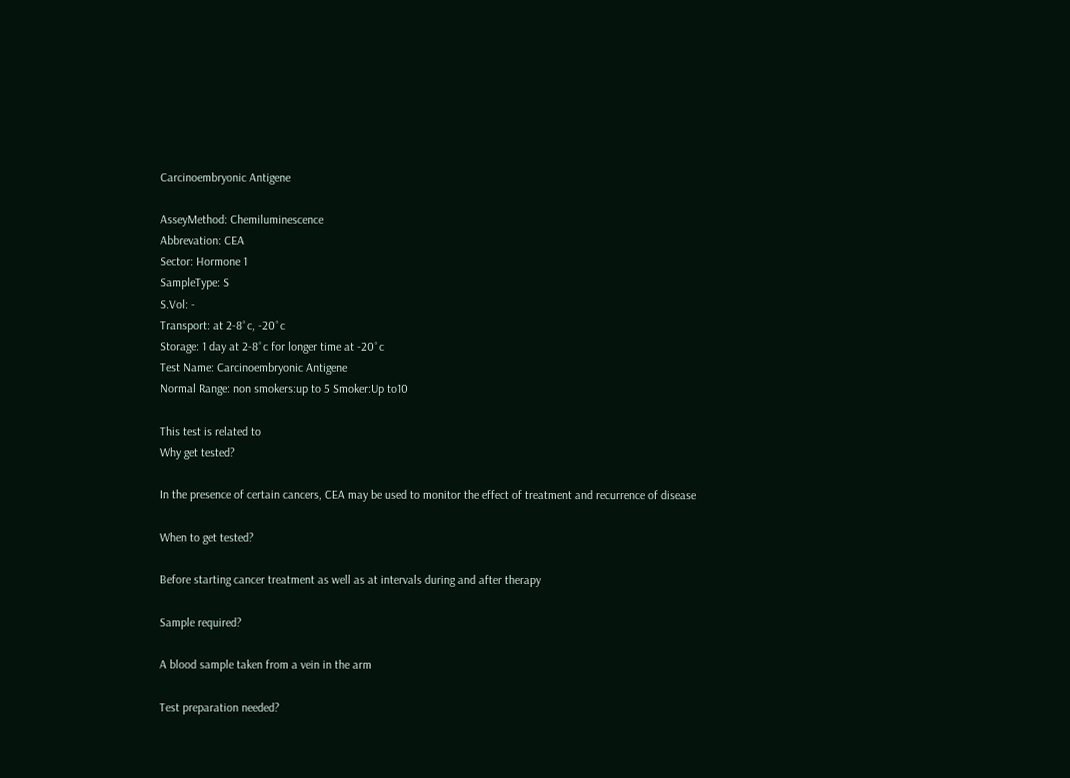Carcinoembryonic Antigene

AsseyMethod: Chemiluminescence
Abbrevation: CEA
Sector: Hormone 1
SampleType: S
S.Vol: -
Transport: at 2-8˚c, -20˚c
Storage: 1 day at 2-8˚c for longer time at -20˚c
Test Name: Carcinoembryonic Antigene
Normal Range: non smokers:up to 5 Smoker:Up to10

This test is related to
Why get tested?

In the presence of certain cancers, CEA may be used to monitor the effect of treatment and recurrence of disease

When to get tested?

Before starting cancer treatment as well as at intervals during and after therapy

Sample required?

A blood sample taken from a vein in the arm

Test preparation needed?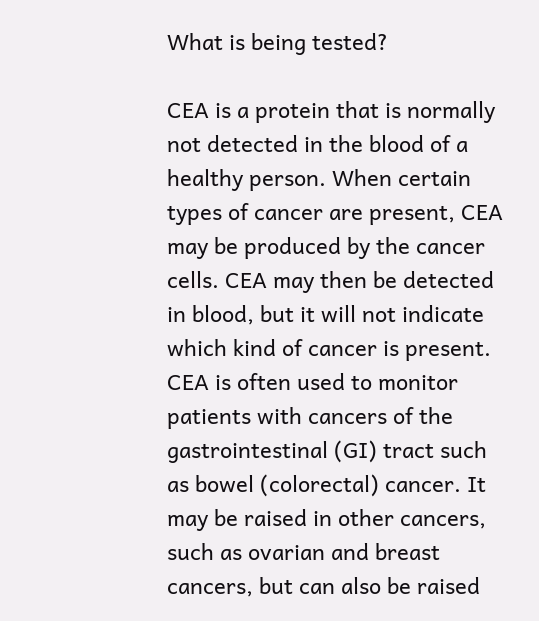What is being tested?

CEA is a protein that is normally not detected in the blood of a healthy person. When certain types of cancer are present, CEA may be produced by the cancer cells. CEA may then be detected in blood, but it will not indicate which kind of cancer is present. CEA is often used to monitor patients with cancers of the gastrointestinal (GI) tract such as bowel (colorectal) cancer. It may be raised in other cancers, such as ovarian and breast cancers, but can also be raised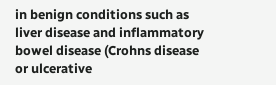in benign conditions such as liver disease and inflammatory bowel disease (Crohns disease or ulcerative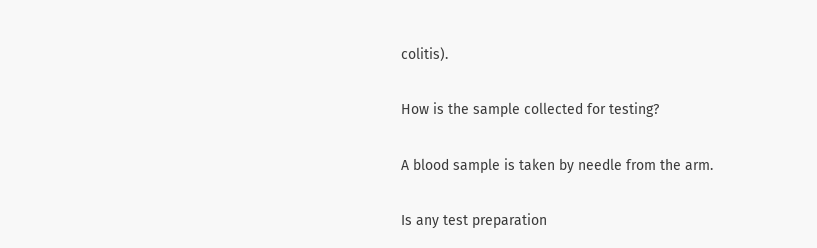colitis).

How is the sample collected for testing?

A blood sample is taken by needle from the arm.

Is any test preparation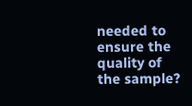needed to ensure the quality of the sample?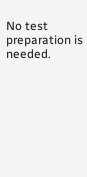No test preparation is needed.